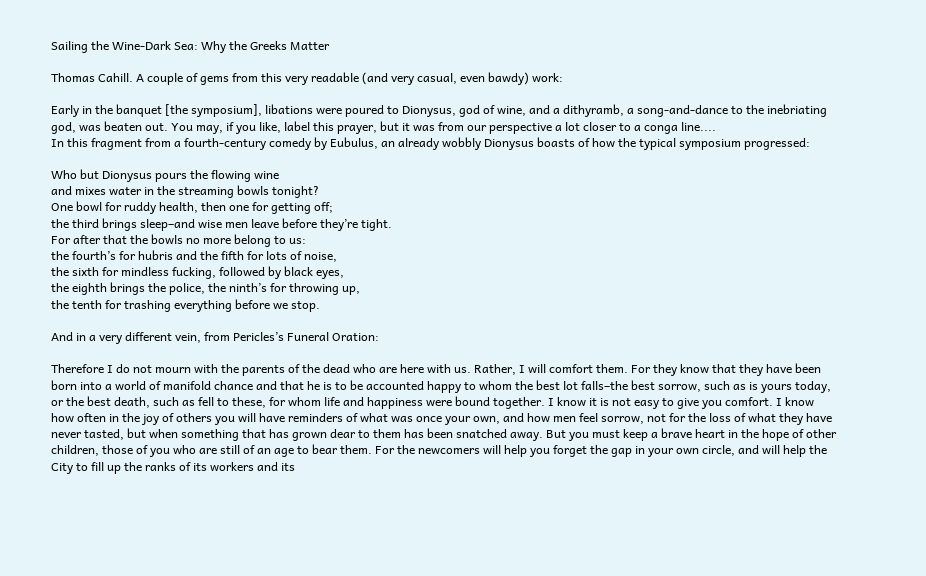Sailing the Wine-Dark Sea: Why the Greeks Matter

Thomas Cahill. A couple of gems from this very readable (and very casual, even bawdy) work:

Early in the banquet [the symposium], libations were poured to Dionysus, god of wine, and a dithyramb, a song-and-dance to the inebriating god, was beaten out. You may, if you like, label this prayer, but it was from our perspective a lot closer to a conga line....
In this fragment from a fourth-century comedy by Eubulus, an already wobbly Dionysus boasts of how the typical symposium progressed:

Who but Dionysus pours the flowing wine
and mixes water in the streaming bowls tonight?
One bowl for ruddy health, then one for getting off;
the third brings sleep–and wise men leave before they’re tight.
For after that the bowls no more belong to us:
the fourth’s for hubris and the fifth for lots of noise,
the sixth for mindless fucking, followed by black eyes,
the eighth brings the police, the ninth’s for throwing up,
the tenth for trashing everything before we stop.

And in a very different vein, from Pericles’s Funeral Oration:

Therefore I do not mourn with the parents of the dead who are here with us. Rather, I will comfort them. For they know that they have been born into a world of manifold chance and that he is to be accounted happy to whom the best lot falls–the best sorrow, such as is yours today, or the best death, such as fell to these, for whom life and happiness were bound together. I know it is not easy to give you comfort. I know how often in the joy of others you will have reminders of what was once your own, and how men feel sorrow, not for the loss of what they have never tasted, but when something that has grown dear to them has been snatched away. But you must keep a brave heart in the hope of other children, those of you who are still of an age to bear them. For the newcomers will help you forget the gap in your own circle, and will help the City to fill up the ranks of its workers and its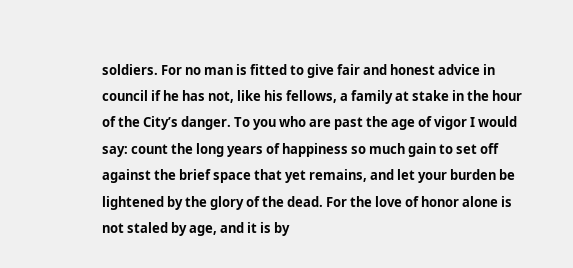soldiers. For no man is fitted to give fair and honest advice in council if he has not, like his fellows, a family at stake in the hour of the City’s danger. To you who are past the age of vigor I would say: count the long years of happiness so much gain to set off against the brief space that yet remains, and let your burden be lightened by the glory of the dead. For the love of honor alone is not staled by age, and it is by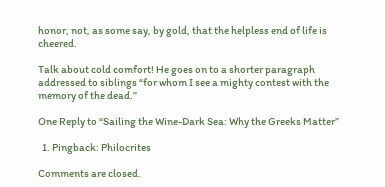honor, not, as some say, by gold, that the helpless end of life is cheered.

Talk about cold comfort! He goes on to a shorter paragraph addressed to siblings “for whom I see a mighty contest with the memory of the dead.”

One Reply to “Sailing the Wine-Dark Sea: Why the Greeks Matter”

  1. Pingback: Philocrites

Comments are closed.